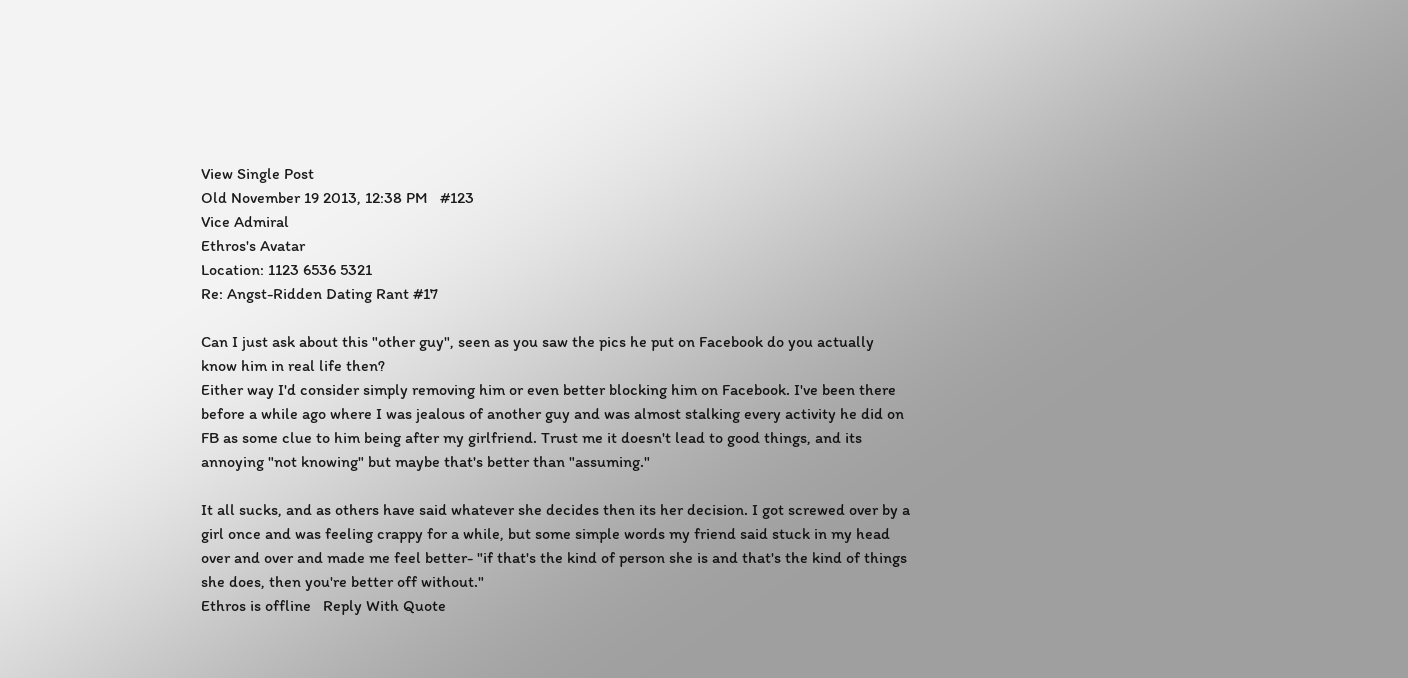View Single Post
Old November 19 2013, 12:38 PM   #123
Vice Admiral
Ethros's Avatar
Location: 1123 6536 5321
Re: Angst-Ridden Dating Rant #17

Can I just ask about this "other guy", seen as you saw the pics he put on Facebook do you actually know him in real life then?
Either way I'd consider simply removing him or even better blocking him on Facebook. I've been there before a while ago where I was jealous of another guy and was almost stalking every activity he did on FB as some clue to him being after my girlfriend. Trust me it doesn't lead to good things, and its annoying "not knowing" but maybe that's better than "assuming."

It all sucks, and as others have said whatever she decides then its her decision. I got screwed over by a girl once and was feeling crappy for a while, but some simple words my friend said stuck in my head over and over and made me feel better- "if that's the kind of person she is and that's the kind of things she does, then you're better off without."
Ethros is offline   Reply With Quote